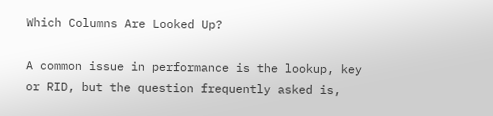Which Columns Are Looked Up?

A common issue in performance is the lookup, key or RID, but the question frequently asked is,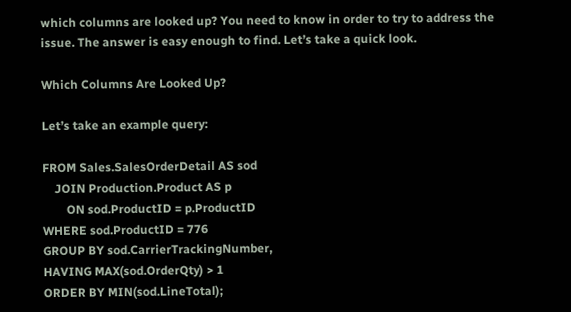which columns are looked up? You need to know in order to try to address the issue. The answer is easy enough to find. Let’s take a quick look.

Which Columns Are Looked Up?

Let’s take an example query:

FROM Sales.SalesOrderDetail AS sod
    JOIN Production.Product AS p
        ON sod.ProductID = p.ProductID
WHERE sod.ProductID = 776
GROUP BY sod.CarrierTrackingNumber,
HAVING MAX(sod.OrderQty) > 1
ORDER BY MIN(sod.LineTotal);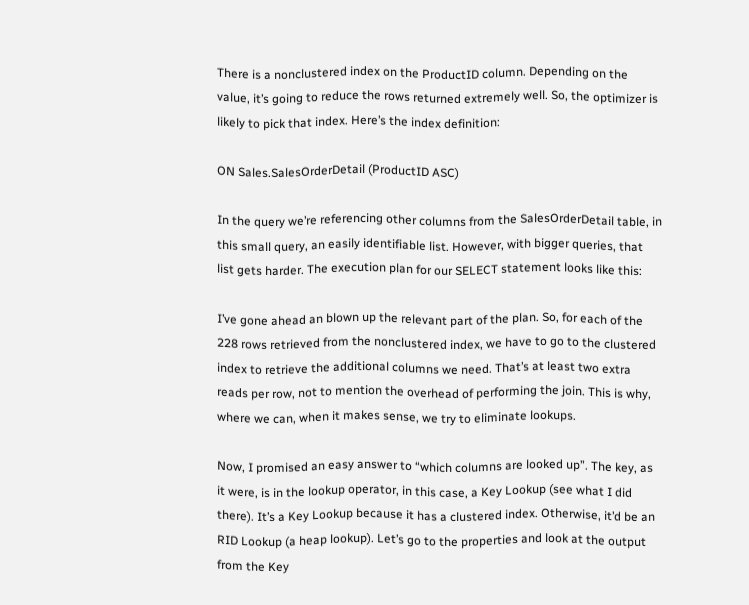There is a nonclustered index on the ProductID column. Depending on the value, it’s going to reduce the rows returned extremely well. So, the optimizer is likely to pick that index. Here’s the index definition:

ON Sales.SalesOrderDetail (ProductID ASC)

In the query we’re referencing other columns from the SalesOrderDetail table, in this small query, an easily identifiable list. However, with bigger queries, that list gets harder. The execution plan for our SELECT statement looks like this:

I’ve gone ahead an blown up the relevant part of the plan. So, for each of the 228 rows retrieved from the nonclustered index, we have to go to the clustered index to retrieve the additional columns we need. That’s at least two extra reads per row, not to mention the overhead of performing the join. This is why, where we can, when it makes sense, we try to eliminate lookups.

Now, I promised an easy answer to “which columns are looked up”. The key, as it were, is in the lookup operator, in this case, a Key Lookup (see what I did there). It’s a Key Lookup because it has a clustered index. Otherwise, it’d be an RID Lookup (a heap lookup). Let’s go to the properties and look at the output from the Key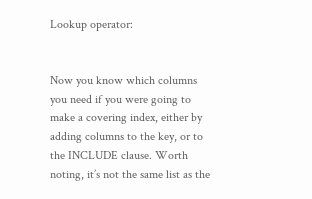Lookup operator:


Now you know which columns you need if you were going to make a covering index, either by adding columns to the key, or to the INCLUDE clause. Worth noting, it’s not the same list as the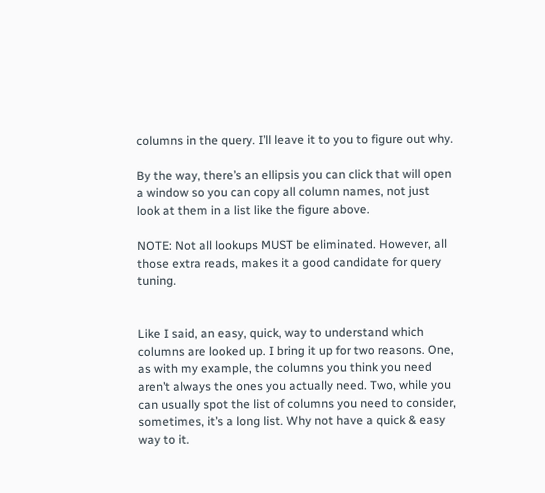columns in the query. I’ll leave it to you to figure out why.

By the way, there’s an ellipsis you can click that will open a window so you can copy all column names, not just look at them in a list like the figure above.

NOTE: Not all lookups MUST be eliminated. However, all those extra reads, makes it a good candidate for query tuning.


Like I said, an easy, quick, way to understand which columns are looked up. I bring it up for two reasons. One, as with my example, the columns you think you need aren’t always the ones you actually need. Two, while you can usually spot the list of columns you need to consider, sometimes, it’s a long list. Why not have a quick & easy way to it.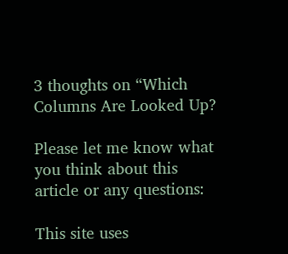3 thoughts on “Which Columns Are Looked Up?

Please let me know what you think about this article or any questions:

This site uses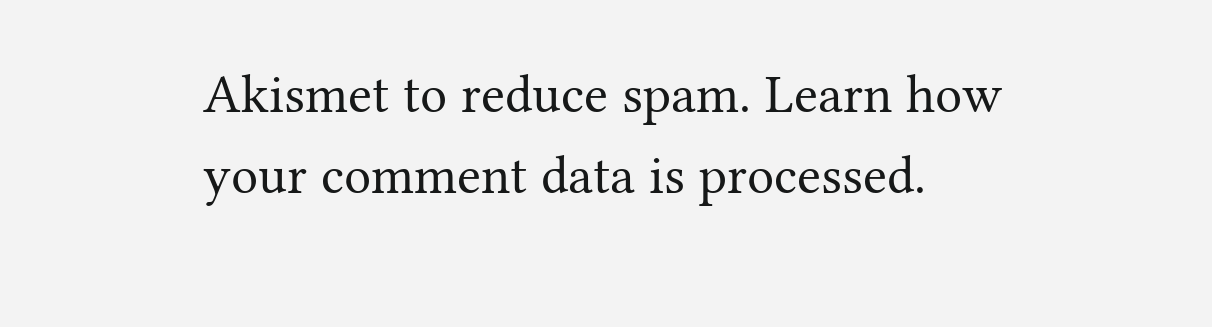Akismet to reduce spam. Learn how your comment data is processed.